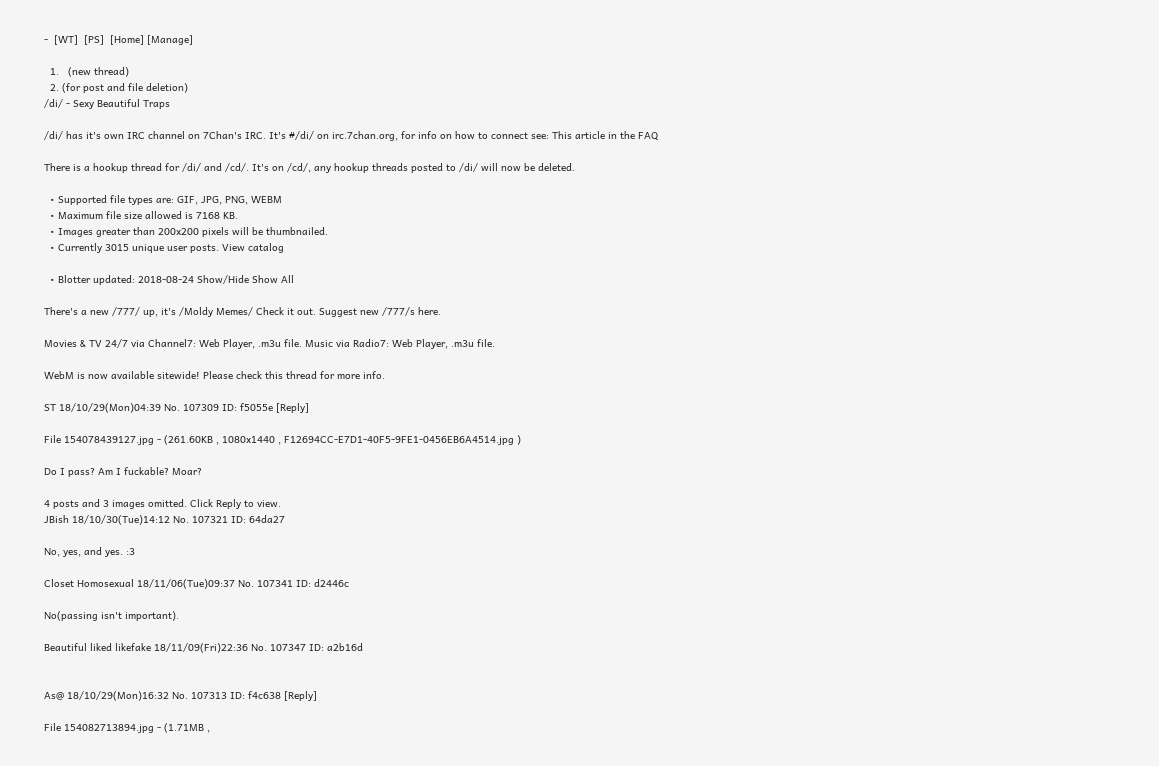-  [WT]  [PS]  [Home] [Manage]

  1.   (new thread)
  2. (for post and file deletion)
/di/ - Sexy Beautiful Traps

/di/ has it's own IRC channel on 7Chan's IRC. It's #/di/ on irc.7chan.org, for info on how to connect see: This article in the FAQ

There is a hookup thread for /di/ and /cd/. It's on /cd/, any hookup threads posted to /di/ will now be deleted.

  • Supported file types are: GIF, JPG, PNG, WEBM
  • Maximum file size allowed is 7168 KB.
  • Images greater than 200x200 pixels will be thumbnailed.
  • Currently 3015 unique user posts. View catalog

  • Blotter updated: 2018-08-24 Show/Hide Show All

There's a new /777/ up, it's /Moldy Memes/ Check it out. Suggest new /777/s here.

Movies & TV 24/7 via Channel7: Web Player, .m3u file. Music via Radio7: Web Player, .m3u file.

WebM is now available sitewide! Please check this thread for more info.

ST 18/10/29(Mon)04:39 No. 107309 ID: f5055e [Reply]

File 154078439127.jpg - (261.60KB , 1080x1440 , F12694CC-E7D1-40F5-9FE1-0456EB6A4514.jpg )

Do I pass? Am I fuckable? Moar?

4 posts and 3 images omitted. Click Reply to view.
JBish 18/10/30(Tue)14:12 No. 107321 ID: 64da27

No, yes, and yes. :3

Closet Homosexual 18/11/06(Tue)09:37 No. 107341 ID: d2446c

No(passing isn't important).

Beautiful liked likefake 18/11/09(Fri)22:36 No. 107347 ID: a2b16d


As@ 18/10/29(Mon)16:32 No. 107313 ID: f4c638 [Reply]

File 154082713894.jpg - (1.71MB ,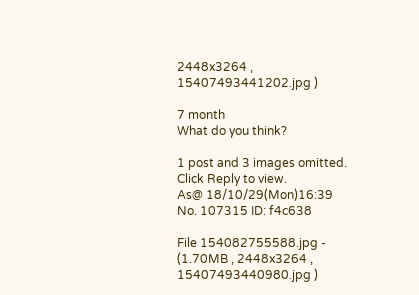2448x3264 , 15407493441202.jpg )

7 month
What do you think?

1 post and 3 images omitted. Click Reply to view.
As@ 18/10/29(Mon)16:39 No. 107315 ID: f4c638

File 154082755588.jpg - (1.70MB , 2448x3264 , 15407493440980.jpg )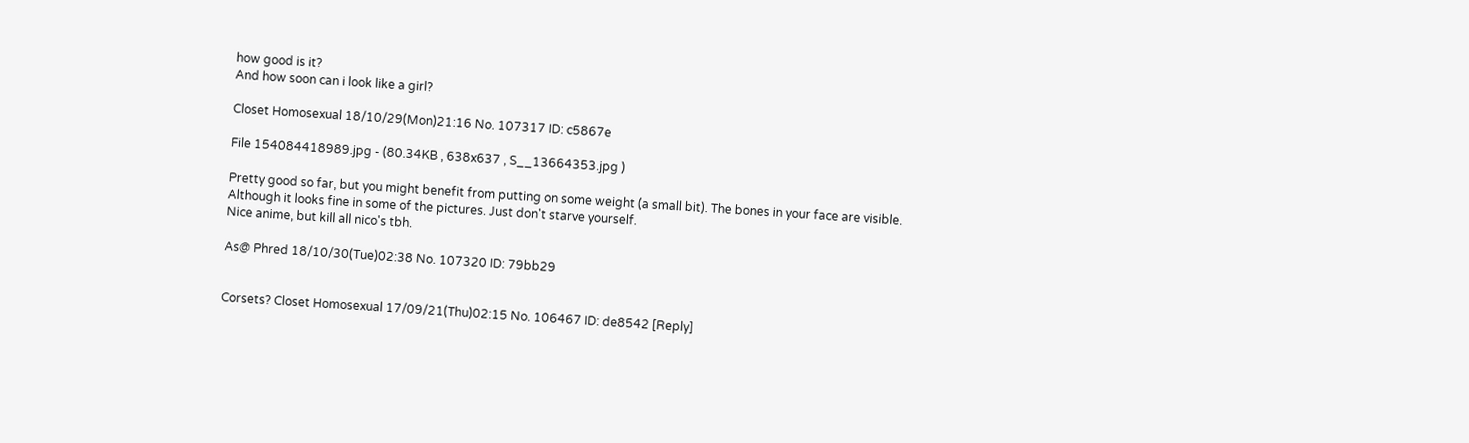how good is it?
And how soon can i look like a girl?

Closet Homosexual 18/10/29(Mon)21:16 No. 107317 ID: c5867e

File 154084418989.jpg - (80.34KB , 638x637 , S__13664353.jpg )

Pretty good so far, but you might benefit from putting on some weight (a small bit). The bones in your face are visible.
Although it looks fine in some of the pictures. Just don't starve yourself.
Nice anime, but kill all nico's tbh.

As@ Phred 18/10/30(Tue)02:38 No. 107320 ID: 79bb29


Corsets? Closet Homosexual 17/09/21(Thu)02:15 No. 106467 ID: de8542 [Reply]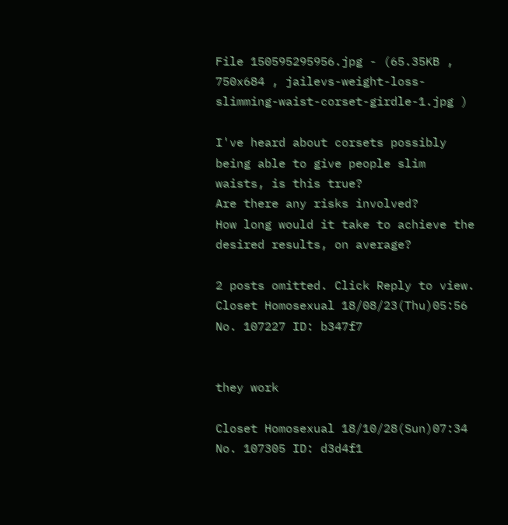File 150595295956.jpg - (65.35KB , 750x684 , jailevs-weight-loss-slimming-waist-corset-girdle-1.jpg )

I've heard about corsets possibly being able to give people slim waists, is this true?
Are there any risks involved?
How long would it take to achieve the desired results, on average?

2 posts omitted. Click Reply to view.
Closet Homosexual 18/08/23(Thu)05:56 No. 107227 ID: b347f7


they work

Closet Homosexual 18/10/28(Sun)07:34 No. 107305 ID: d3d4f1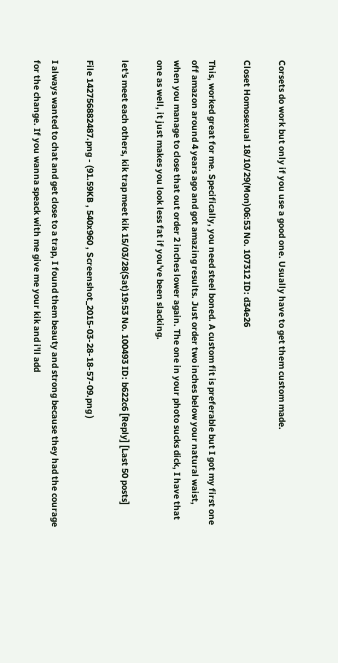Corsets do work but only if you use a good one. Usually have to get them custom made.

Closet Homosexual 18/10/29(Mon)06:53 No. 107312 ID: d34e26

This, worked great for me. Specifically, you need steel boned. A custom fit is preferable but I got my first one off amazon around 4 years ago and got amazing results. Just order two inches below your natural waist, when you manage to close that out order 2 inches lower again. The one in your photo sucks dick, I have that one as well, it just makes you look less fat if you've been slacking.

let's meet each others, kik trap meet kik 15/03/28(Sat)19:53 No. 100493 ID: b622c6 [Reply] [Last 50 posts]

File 142756882487.png - (91.59KB , 540x960 , Screenshot_2015-03-28-18-57-09.png )

I always wanted to chat and get close to a trap, I found them beauty and strong because they had the courage for the change. If you wanna speack with me give me your kik and i'll add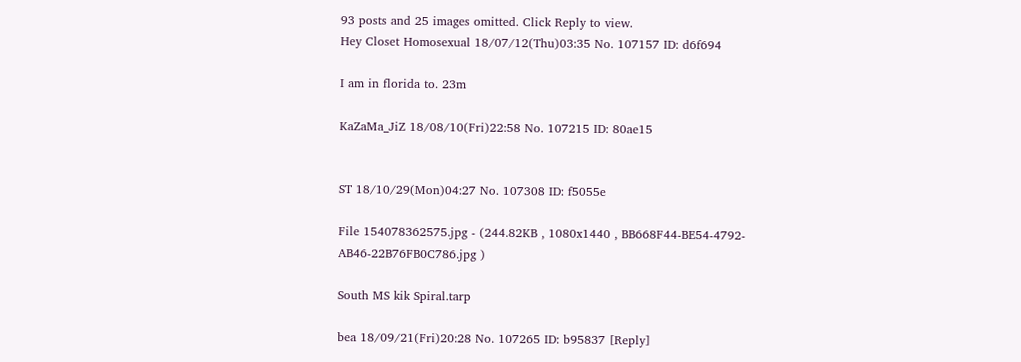93 posts and 25 images omitted. Click Reply to view.
Hey Closet Homosexual 18/07/12(Thu)03:35 No. 107157 ID: d6f694

I am in florida to. 23m

KaZaMa_JiZ 18/08/10(Fri)22:58 No. 107215 ID: 80ae15


ST 18/10/29(Mon)04:27 No. 107308 ID: f5055e

File 154078362575.jpg - (244.82KB , 1080x1440 , BB668F44-BE54-4792-AB46-22B76FB0C786.jpg )

South MS kik Spiral.tarp

bea 18/09/21(Fri)20:28 No. 107265 ID: b95837 [Reply]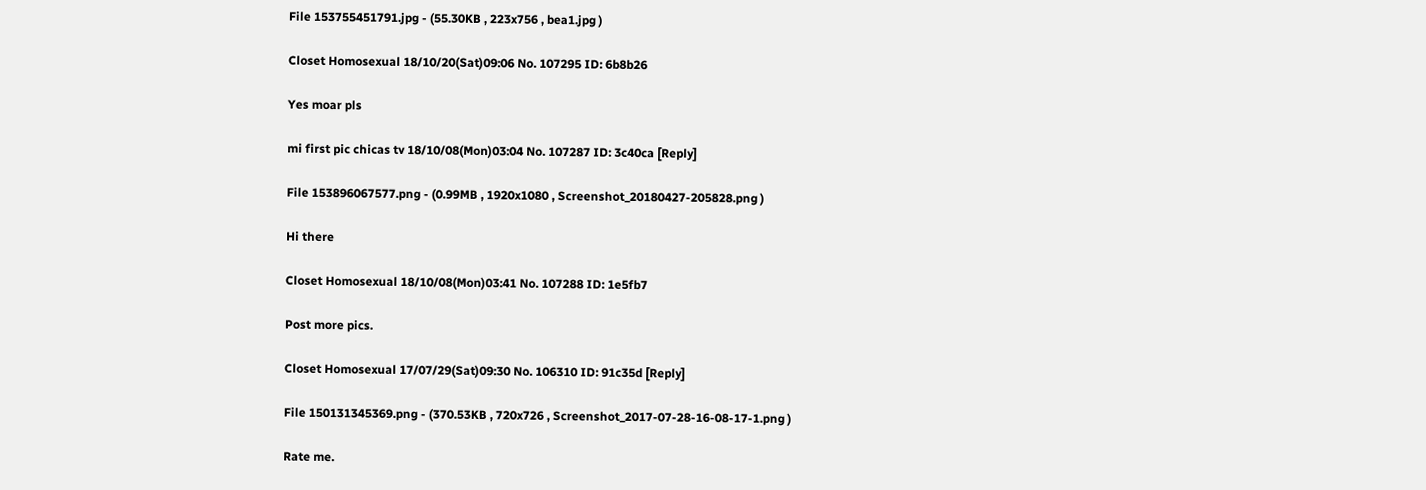File 153755451791.jpg - (55.30KB , 223x756 , bea1.jpg )

Closet Homosexual 18/10/20(Sat)09:06 No. 107295 ID: 6b8b26

Yes moar pls

mi first pic chicas tv 18/10/08(Mon)03:04 No. 107287 ID: 3c40ca [Reply]

File 153896067577.png - (0.99MB , 1920x1080 , Screenshot_20180427-205828.png )

Hi there

Closet Homosexual 18/10/08(Mon)03:41 No. 107288 ID: 1e5fb7

Post more pics.

Closet Homosexual 17/07/29(Sat)09:30 No. 106310 ID: 91c35d [Reply]

File 150131345369.png - (370.53KB , 720x726 , Screenshot_2017-07-28-16-08-17-1.png )

Rate me.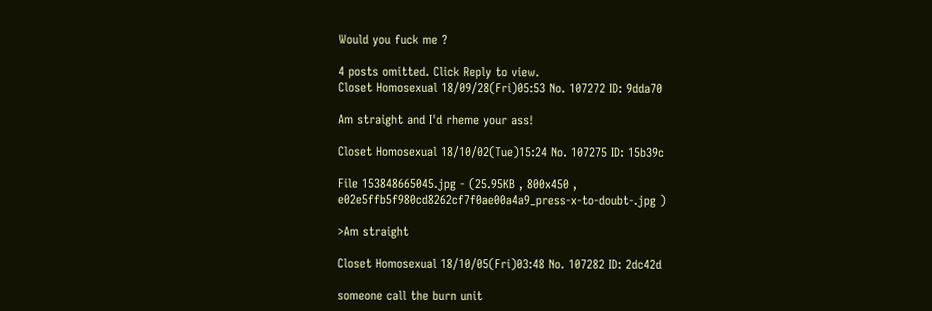Would you fuck me ?

4 posts omitted. Click Reply to view.
Closet Homosexual 18/09/28(Fri)05:53 No. 107272 ID: 9dda70

Am straight and I'd rheme your ass!

Closet Homosexual 18/10/02(Tue)15:24 No. 107275 ID: 15b39c

File 153848665045.jpg - (25.95KB , 800x450 , e02e5ffb5f980cd8262cf7f0ae00a4a9_press-x-to-doubt-.jpg )

>Am straight

Closet Homosexual 18/10/05(Fri)03:48 No. 107282 ID: 2dc42d

someone call the burn unit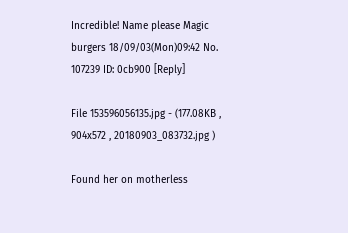Incredible! Name please Magic burgers 18/09/03(Mon)09:42 No. 107239 ID: 0cb900 [Reply]

File 153596056135.jpg - (177.08KB , 904x572 , 20180903_083732.jpg )

Found her on motherless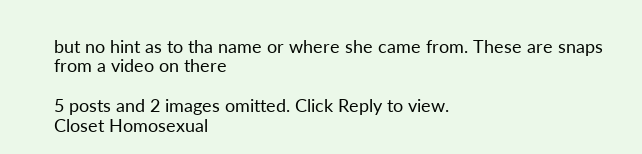but no hint as to tha name or where she came from. These are snaps from a video on there

5 posts and 2 images omitted. Click Reply to view.
Closet Homosexual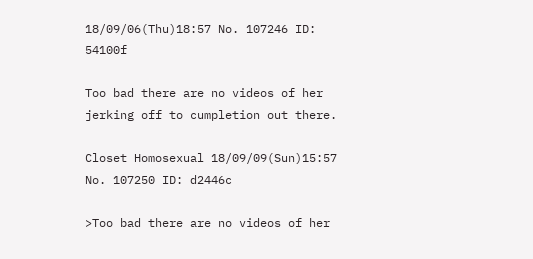18/09/06(Thu)18:57 No. 107246 ID: 54100f

Too bad there are no videos of her jerking off to cumpletion out there.

Closet Homosexual 18/09/09(Sun)15:57 No. 107250 ID: d2446c

>Too bad there are no videos of her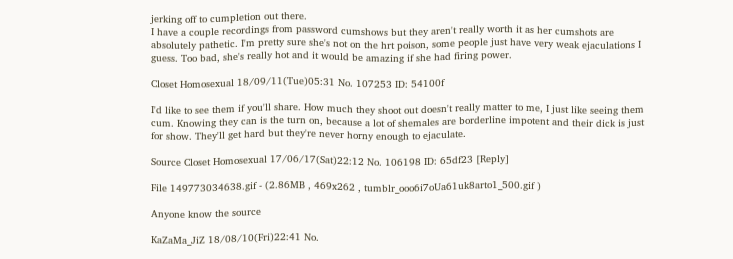jerking off to cumpletion out there.
I have a couple recordings from password cumshows but they aren't really worth it as her cumshots are absolutely pathetic. I'm pretty sure she's not on the hrt poison, some people just have very weak ejaculations I guess. Too bad, she's really hot and it would be amazing if she had firing power.

Closet Homosexual 18/09/11(Tue)05:31 No. 107253 ID: 54100f

I'd like to see them if you'll share. How much they shoot out doesn't really matter to me, I just like seeing them cum. Knowing they can is the turn on, because a lot of shemales are borderline impotent and their dick is just for show. They'll get hard but they're never horny enough to ejaculate.

Source Closet Homosexual 17/06/17(Sat)22:12 No. 106198 ID: 65df23 [Reply]

File 149773034638.gif - (2.86MB , 469x262 , tumblr_ooo6i7oUa61uk8arto1_500.gif )

Anyone know the source

KaZaMa_JiZ 18/08/10(Fri)22:41 No.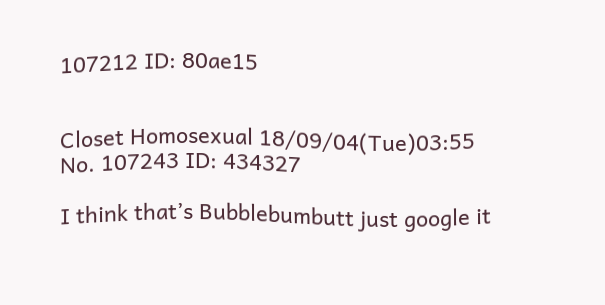107212 ID: 80ae15


Closet Homosexual 18/09/04(Tue)03:55 No. 107243 ID: 434327

I think that’s Bubblebumbutt just google it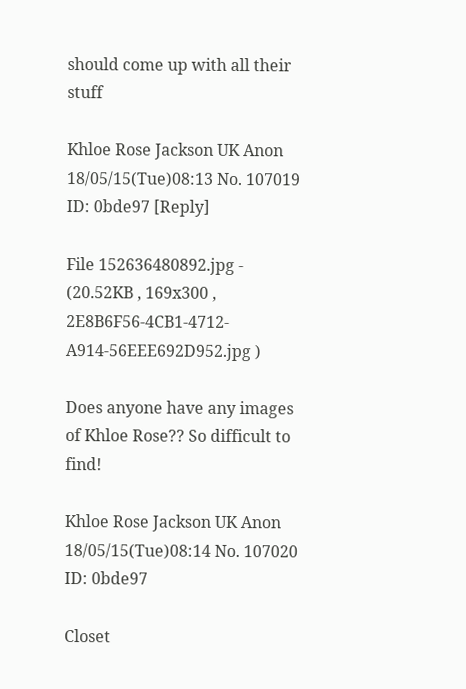should come up with all their stuff

Khloe Rose Jackson UK Anon 18/05/15(Tue)08:13 No. 107019 ID: 0bde97 [Reply]

File 152636480892.jpg - (20.52KB , 169x300 , 2E8B6F56-4CB1-4712-A914-56EEE692D952.jpg )

Does anyone have any images of Khloe Rose?? So difficult to find!

Khloe Rose Jackson UK Anon 18/05/15(Tue)08:14 No. 107020 ID: 0bde97

Closet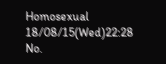Homosexual 18/08/15(Wed)22:28 No.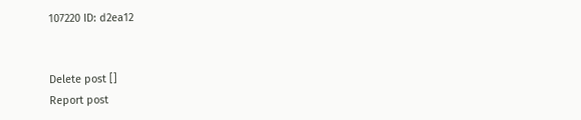107220 ID: d2ea12


Delete post []
Report post